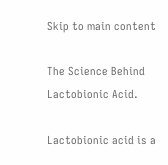Skip to main content

The Science Behind Lactobionic Acid.

Lactobionic acid is a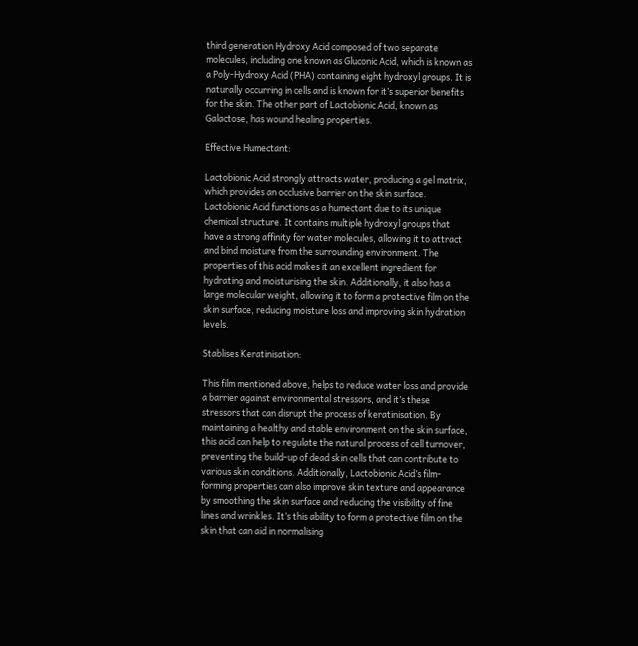third generation Hydroxy Acid composed of two separate molecules, including one known as Gluconic Acid, which is known as a Poly-Hydroxy Acid (PHA) containing eight hydroxyl groups. It is naturally occurring in cells and is known for it’s superior benefits for the skin. The other part of Lactobionic Acid, known as Galactose, has wound healing properties.

Effective Humectant:

Lactobionic Acid strongly attracts water, producing a gel matrix, which provides an occlusive barrier on the skin surface. Lactobionic Acid functions as a humectant due to its unique chemical structure. It contains multiple hydroxyl groups that have a strong affinity for water molecules, allowing it to attract and bind moisture from the surrounding environment. The properties of this acid makes it an excellent ingredient for hydrating and moisturising the skin. Additionally, it also has a large molecular weight, allowing it to form a protective film on the skin surface, reducing moisture loss and improving skin hydration levels.

Stablises Keratinisation:

This film mentioned above, helps to reduce water loss and provide a barrier against environmental stressors, and it’s these stressors that can disrupt the process of keratinisation. By maintaining a healthy and stable environment on the skin surface, this acid can help to regulate the natural process of cell turnover, preventing the build-up of dead skin cells that can contribute to various skin conditions. Additionally, Lactobionic Acid’s film-forming properties can also improve skin texture and appearance by smoothing the skin surface and reducing the visibility of fine lines and wrinkles. It’s this ability to form a protective film on the skin that can aid in normalising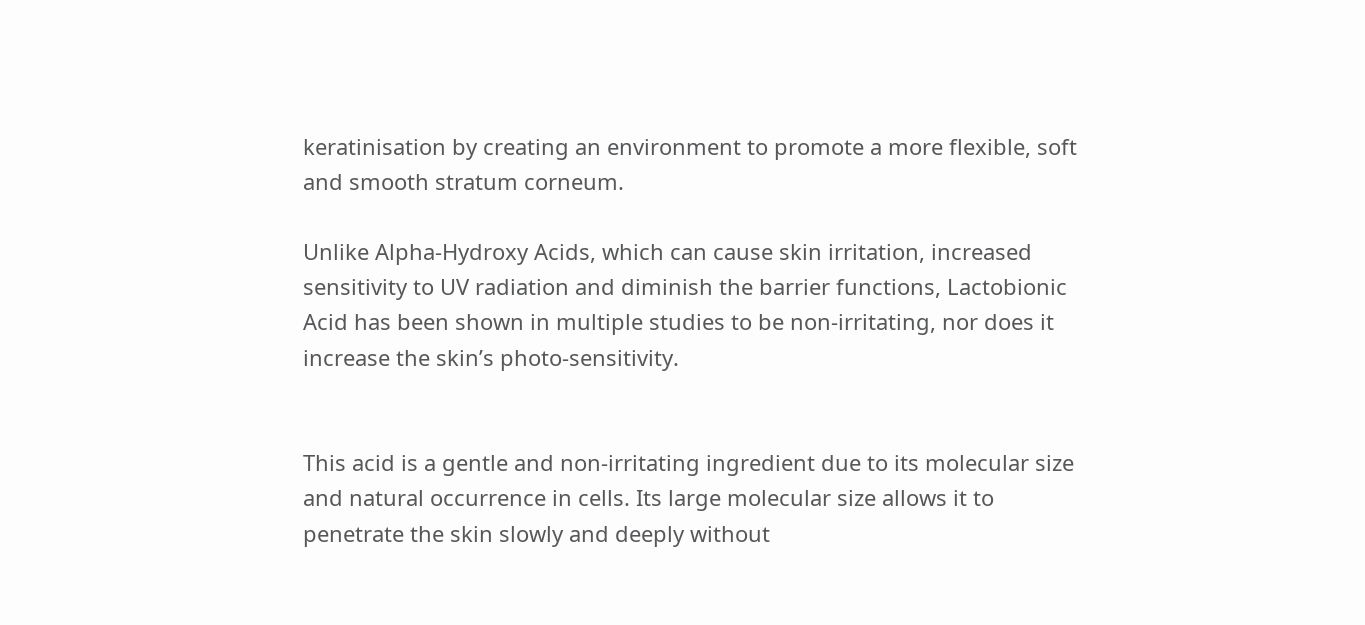keratinisation by creating an environment to promote a more flexible, soft and smooth stratum corneum.

Unlike Alpha-Hydroxy Acids, which can cause skin irritation, increased sensitivity to UV radiation and diminish the barrier functions, Lactobionic Acid has been shown in multiple studies to be non-irritating, nor does it increase the skin’s photo-sensitivity.


This acid is a gentle and non-irritating ingredient due to its molecular size and natural occurrence in cells. Its large molecular size allows it to penetrate the skin slowly and deeply without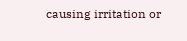causing irritation or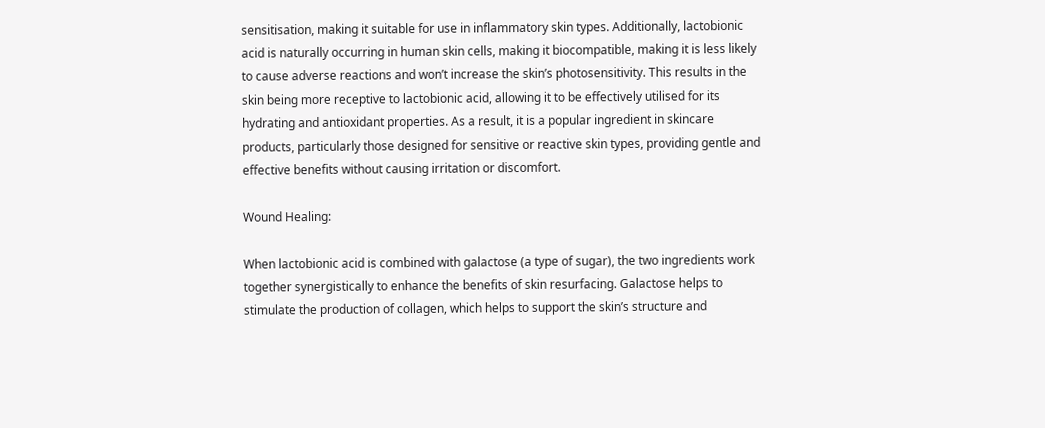sensitisation, making it suitable for use in inflammatory skin types. Additionally, lactobionic acid is naturally occurring in human skin cells, making it biocompatible, making it is less likely to cause adverse reactions and won’t increase the skin’s photosensitivity. This results in the skin being more receptive to lactobionic acid, allowing it to be effectively utilised for its hydrating and antioxidant properties. As a result, it is a popular ingredient in skincare products, particularly those designed for sensitive or reactive skin types, providing gentle and effective benefits without causing irritation or discomfort.

Wound Healing:

When lactobionic acid is combined with galactose (a type of sugar), the two ingredients work together synergistically to enhance the benefits of skin resurfacing. Galactose helps to stimulate the production of collagen, which helps to support the skin’s structure and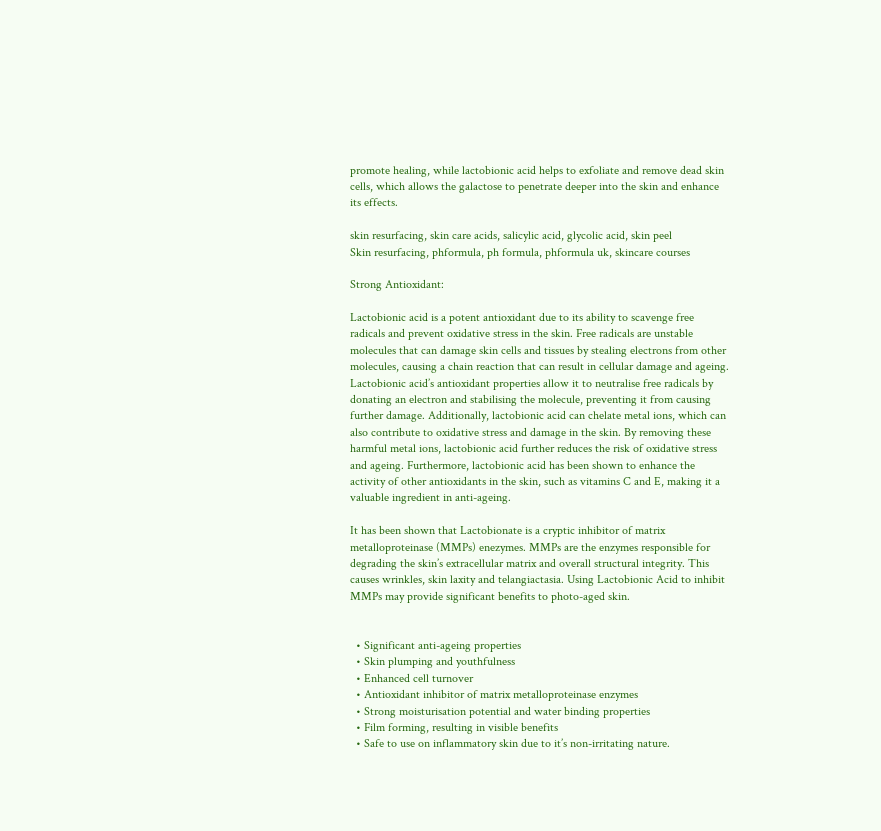promote healing, while lactobionic acid helps to exfoliate and remove dead skin cells, which allows the galactose to penetrate deeper into the skin and enhance its effects.

skin resurfacing, skin care acids, salicylic acid, glycolic acid, skin peel
Skin resurfacing, phformula, ph formula, phformula uk, skincare courses

Strong Antioxidant:

Lactobionic acid is a potent antioxidant due to its ability to scavenge free radicals and prevent oxidative stress in the skin. Free radicals are unstable molecules that can damage skin cells and tissues by stealing electrons from other molecules, causing a chain reaction that can result in cellular damage and ageing. Lactobionic acid’s antioxidant properties allow it to neutralise free radicals by donating an electron and stabilising the molecule, preventing it from causing further damage. Additionally, lactobionic acid can chelate metal ions, which can also contribute to oxidative stress and damage in the skin. By removing these harmful metal ions, lactobionic acid further reduces the risk of oxidative stress and ageing. Furthermore, lactobionic acid has been shown to enhance the activity of other antioxidants in the skin, such as vitamins C and E, making it a valuable ingredient in anti-ageing.

It has been shown that Lactobionate is a cryptic inhibitor of matrix metalloproteinase (MMPs) enezymes. MMPs are the enzymes responsible for degrading the skin’s extracellular matrix and overall structural integrity. This causes wrinkles, skin laxity and telangiactasia. Using Lactobionic Acid to inhibit MMPs may provide significant benefits to photo-aged skin.


  • Significant anti-ageing properties
  • Skin plumping and youthfulness
  • Enhanced cell turnover
  • Antioxidant inhibitor of matrix metalloproteinase enzymes
  • Strong moisturisation potential and water binding properties
  • Film forming, resulting in visible benefits
  • Safe to use on inflammatory skin due to it’s non-irritating nature.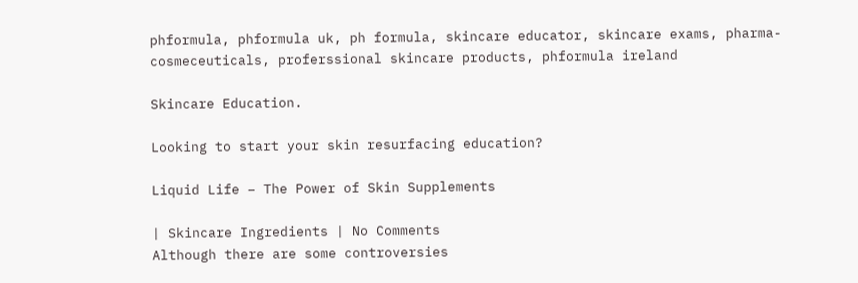phformula, phformula uk, ph formula, skincare educator, skincare exams, pharma-cosmeceuticals, proferssional skincare products, phformula ireland

Skincare Education.

Looking to start your skin resurfacing education?

Liquid Life – The Power of Skin Supplements

| Skincare Ingredients | No Comments
Although there are some controversies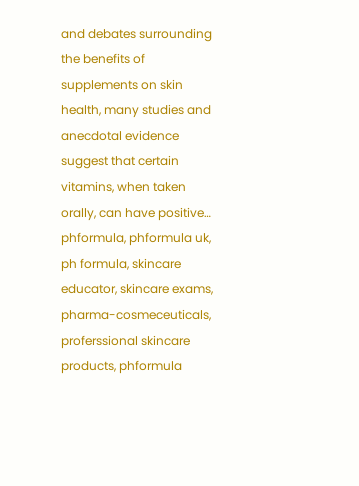and debates surrounding the benefits of supplements on skin health, many studies and anecdotal evidence suggest that certain vitamins, when taken orally, can have positive…
phformula, phformula uk, ph formula, skincare educator, skincare exams, pharma-cosmeceuticals, proferssional skincare products, phformula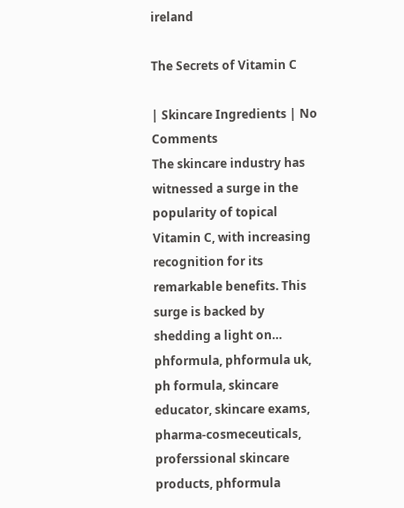ireland

The Secrets of Vitamin C

| Skincare Ingredients | No Comments
The skincare industry has witnessed a surge in the popularity of topical Vitamin C, with increasing recognition for its remarkable benefits. This surge is backed by  shedding a light on…
phformula, phformula uk, ph formula, skincare educator, skincare exams, pharma-cosmeceuticals, proferssional skincare products, phformula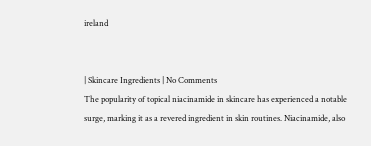ireland


| Skincare Ingredients | No Comments
The popularity of topical niacinamide in skincare has experienced a notable surge, marking it as a revered ingredient in skin routines. Niacinamide, also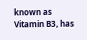known as Vitamin B3, has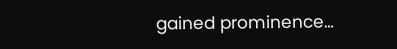gained prominence…